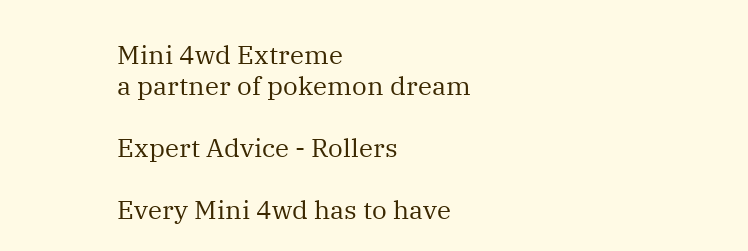Mini 4wd Extreme
a partner of pokemon dream

Expert Advice - Rollers

Every Mini 4wd has to have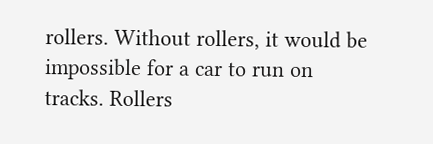rollers. Without rollers, it would be impossible for a car to run on tracks. Rollers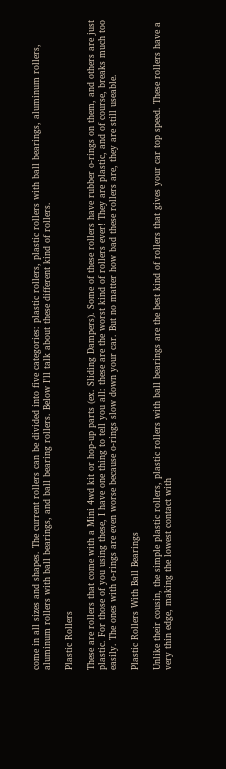come in all sizes and shapes. The current rollers can be divided into five categories: plastic rollers, plastic rollers with ball bearings, aluminum rollers, aluminum rollers with ball bearings, and ball bearing rollers. Below I'll talk about these different kind of rollers.

Plastic Rollers

These are rollers that come with a Mini 4wd kit or hop-up parts (ex. Sliding Dampers). Some of these rollers have rubber o-rings on them, and others are just plastic. For those of you using these, I have one thing to tell you all: these are the worst kind of rollers ever! They are plastic, and of course, breaks much too easily. The ones with o-rings are even worse because o-rings slow down your car. But no matter how bad these rollers are, they are still useable.

Plastic Rollers With Ball Bearings

Unlike their cousin, the simple plastic rollers, plastic rollers with ball bearings are the best kind of rollers that gives your car top speed. These rollers have a very thin edge, making the lowest contact with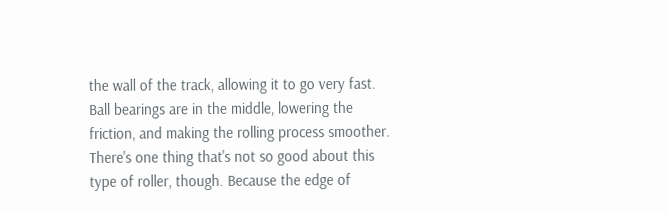the wall of the track, allowing it to go very fast. Ball bearings are in the middle, lowering the friction, and making the rolling process smoother. There's one thing that's not so good about this type of roller, though. Because the edge of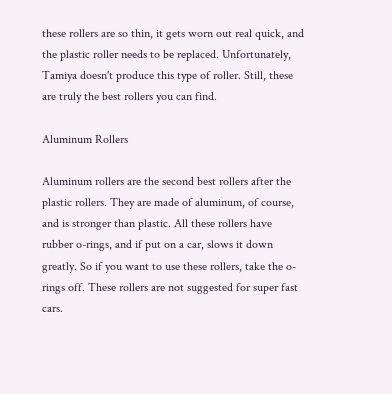these rollers are so thin, it gets worn out real quick, and the plastic roller needs to be replaced. Unfortunately, Tamiya doesn't produce this type of roller. Still, these are truly the best rollers you can find.

Aluminum Rollers

Aluminum rollers are the second best rollers after the plastic rollers. They are made of aluminum, of course, and is stronger than plastic. All these rollers have rubber o-rings, and if put on a car, slows it down greatly. So if you want to use these rollers, take the o-rings off. These rollers are not suggested for super fast cars.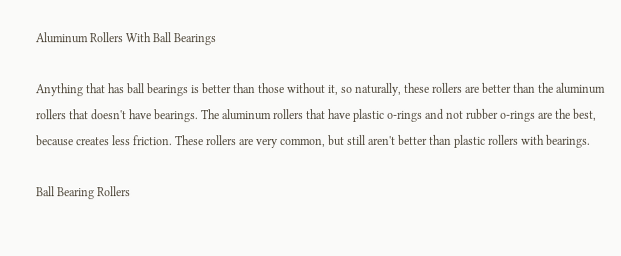Aluminum Rollers With Ball Bearings

Anything that has ball bearings is better than those without it, so naturally, these rollers are better than the aluminum rollers that doesn't have bearings. The aluminum rollers that have plastic o-rings and not rubber o-rings are the best, because creates less friction. These rollers are very common, but still aren't better than plastic rollers with bearings.

Ball Bearing Rollers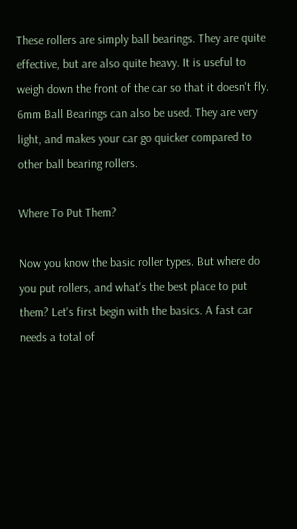These rollers are simply ball bearings. They are quite effective, but are also quite heavy. It is useful to weigh down the front of the car so that it doesn't fly. 6mm Ball Bearings can also be used. They are very light, and makes your car go quicker compared to other ball bearing rollers.

Where To Put Them?

Now you know the basic roller types. But where do you put rollers, and what's the best place to put them? Let's first begin with the basics. A fast car needs a total of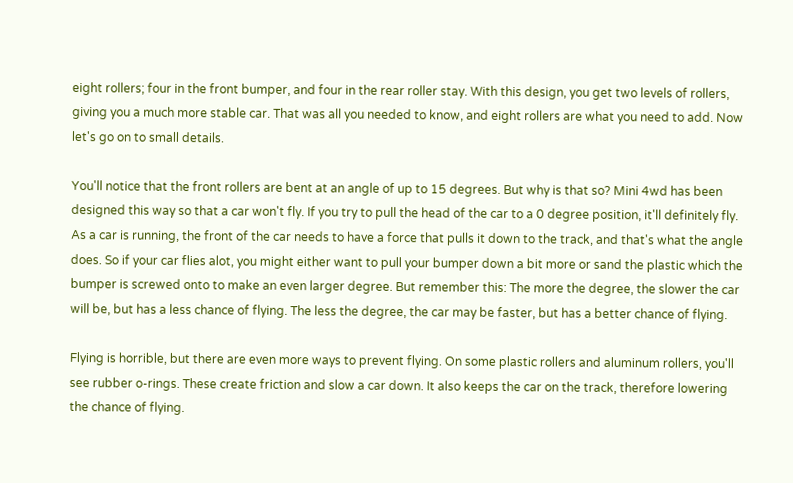eight rollers; four in the front bumper, and four in the rear roller stay. With this design, you get two levels of rollers, giving you a much more stable car. That was all you needed to know, and eight rollers are what you need to add. Now let's go on to small details.

You'll notice that the front rollers are bent at an angle of up to 15 degrees. But why is that so? Mini 4wd has been designed this way so that a car won't fly. If you try to pull the head of the car to a 0 degree position, it'll definitely fly. As a car is running, the front of the car needs to have a force that pulls it down to the track, and that's what the angle does. So if your car flies alot, you might either want to pull your bumper down a bit more or sand the plastic which the bumper is screwed onto to make an even larger degree. But remember this: The more the degree, the slower the car will be, but has a less chance of flying. The less the degree, the car may be faster, but has a better chance of flying.

Flying is horrible, but there are even more ways to prevent flying. On some plastic rollers and aluminum rollers, you'll see rubber o-rings. These create friction and slow a car down. It also keeps the car on the track, therefore lowering the chance of flying.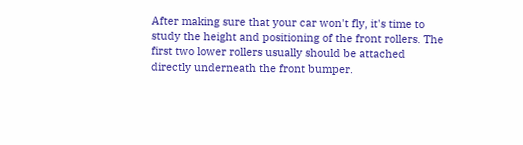After making sure that your car won't fly, it's time to study the height and positioning of the front rollers. The first two lower rollers usually should be attached directly underneath the front bumper.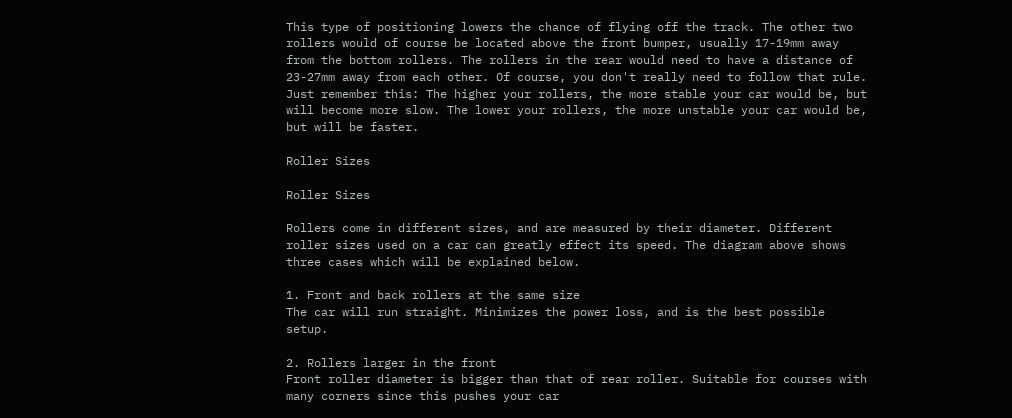This type of positioning lowers the chance of flying off the track. The other two rollers would of course be located above the front bumper, usually 17-19mm away from the bottom rollers. The rollers in the rear would need to have a distance of 23-27mm away from each other. Of course, you don't really need to follow that rule. Just remember this: The higher your rollers, the more stable your car would be, but will become more slow. The lower your rollers, the more unstable your car would be, but will be faster.

Roller Sizes

Roller Sizes

Rollers come in different sizes, and are measured by their diameter. Different roller sizes used on a car can greatly effect its speed. The diagram above shows three cases which will be explained below.

1. Front and back rollers at the same size
The car will run straight. Minimizes the power loss, and is the best possible setup.

2. Rollers larger in the front
Front roller diameter is bigger than that of rear roller. Suitable for courses with many corners since this pushes your car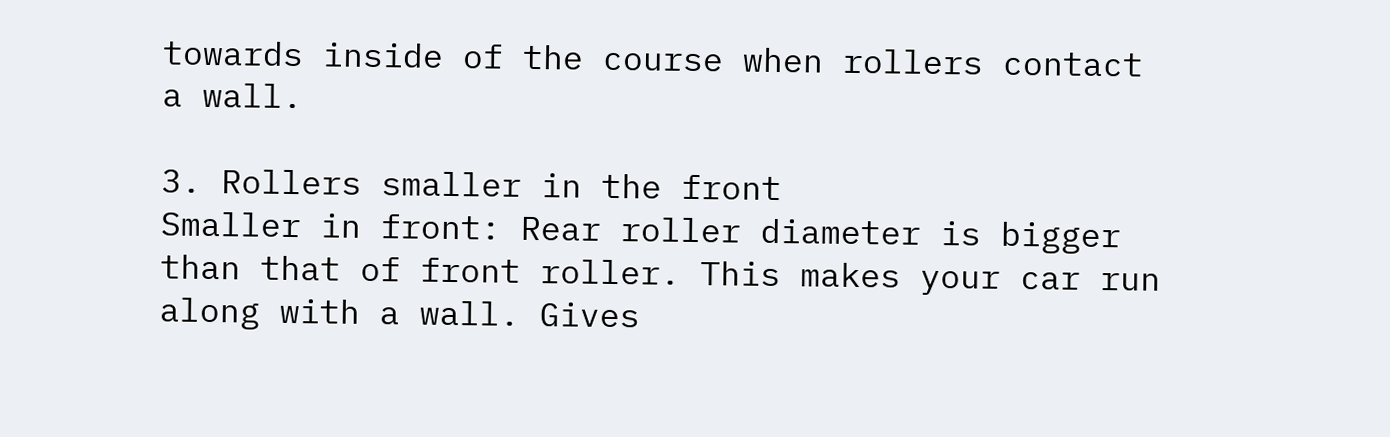towards inside of the course when rollers contact a wall.

3. Rollers smaller in the front
Smaller in front: Rear roller diameter is bigger than that of front roller. This makes your car run along with a wall. Gives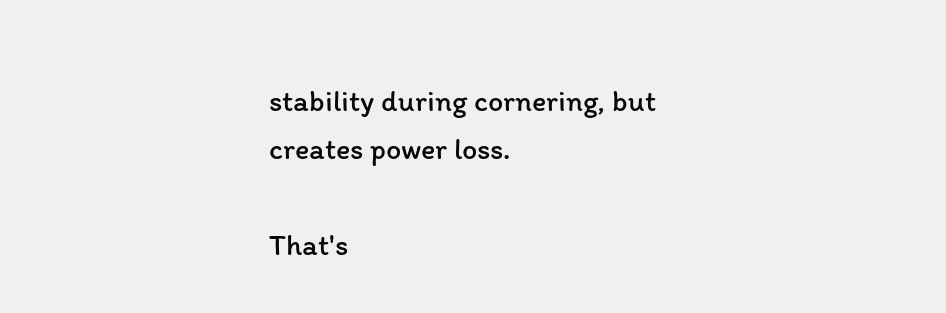stability during cornering, but creates power loss.

That's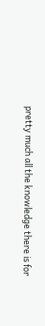pretty much all the knowledge there is for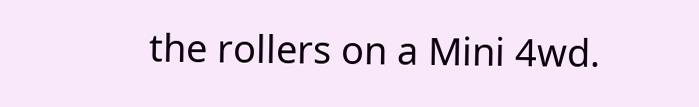the rollers on a Mini 4wd.